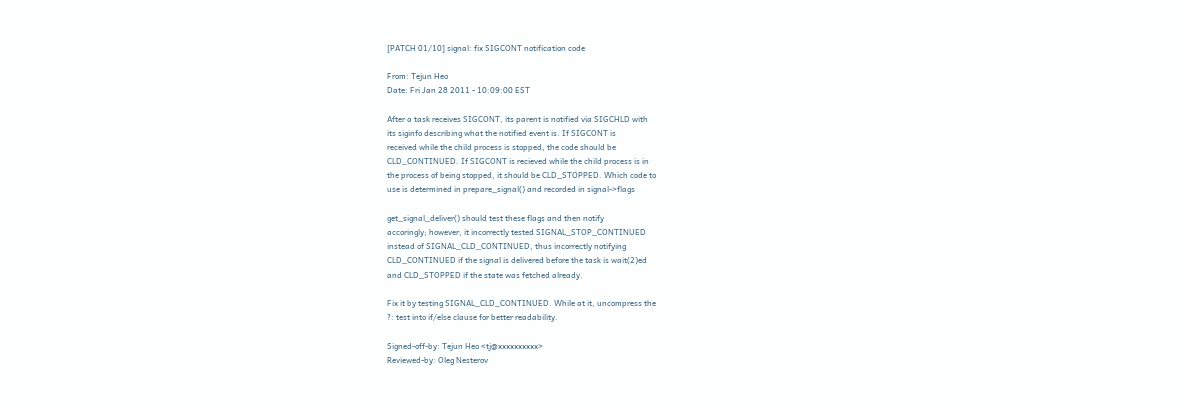[PATCH 01/10] signal: fix SIGCONT notification code

From: Tejun Heo
Date: Fri Jan 28 2011 - 10:09:00 EST

After a task receives SIGCONT, its parent is notified via SIGCHLD with
its siginfo describing what the notified event is. If SIGCONT is
received while the child process is stopped, the code should be
CLD_CONTINUED. If SIGCONT is recieved while the child process is in
the process of being stopped, it should be CLD_STOPPED. Which code to
use is determined in prepare_signal() and recorded in signal->flags

get_signal_deliver() should test these flags and then notify
accoringly; however, it incorrectly tested SIGNAL_STOP_CONTINUED
instead of SIGNAL_CLD_CONTINUED, thus incorrectly notifying
CLD_CONTINUED if the signal is delivered before the task is wait(2)ed
and CLD_STOPPED if the state was fetched already.

Fix it by testing SIGNAL_CLD_CONTINUED. While at it, uncompress the
?: test into if/else clause for better readability.

Signed-off-by: Tejun Heo <tj@xxxxxxxxxx>
Reviewed-by: Oleg Nesterov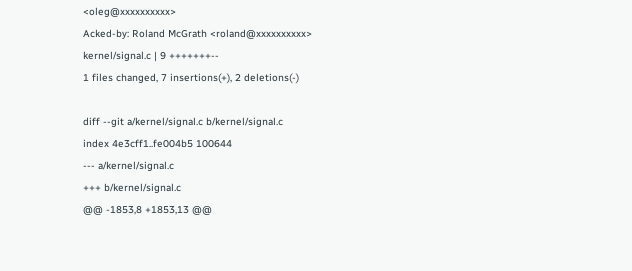<oleg@xxxxxxxxxx>
Acked-by: Roland McGrath <roland@xxxxxxxxxx>
kernel/signal.c | 9 +++++++--
1 files changed, 7 insertions(+), 2 deletions(-)

diff --git a/kernel/signal.c b/kernel/signal.c
index 4e3cff1..fe004b5 100644
--- a/kernel/signal.c
+++ b/kernel/signal.c
@@ -1853,8 +1853,13 @@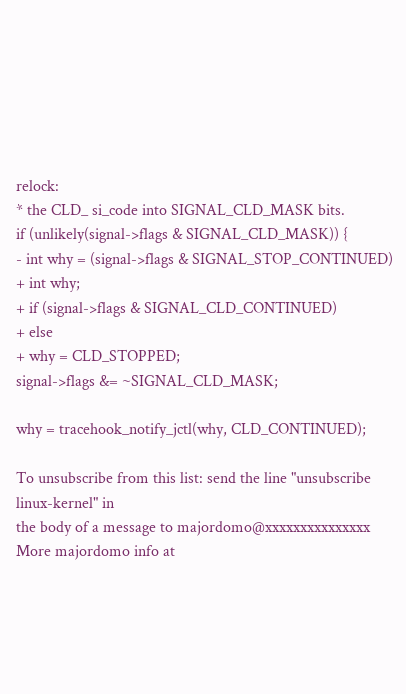relock:
* the CLD_ si_code into SIGNAL_CLD_MASK bits.
if (unlikely(signal->flags & SIGNAL_CLD_MASK)) {
- int why = (signal->flags & SIGNAL_STOP_CONTINUED)
+ int why;
+ if (signal->flags & SIGNAL_CLD_CONTINUED)
+ else
+ why = CLD_STOPPED;
signal->flags &= ~SIGNAL_CLD_MASK;

why = tracehook_notify_jctl(why, CLD_CONTINUED);

To unsubscribe from this list: send the line "unsubscribe linux-kernel" in
the body of a message to majordomo@xxxxxxxxxxxxxxx
More majordomo info at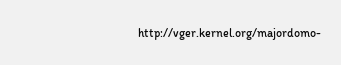http://vger.kernel.org/majordomo-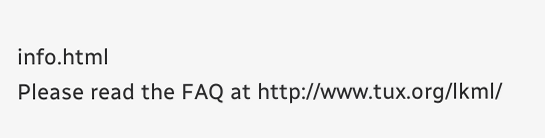info.html
Please read the FAQ at http://www.tux.org/lkml/